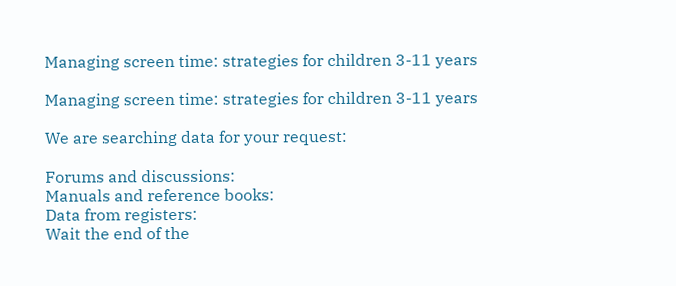Managing screen time: strategies for children 3-11 years

Managing screen time: strategies for children 3-11 years

We are searching data for your request:

Forums and discussions:
Manuals and reference books:
Data from registers:
Wait the end of the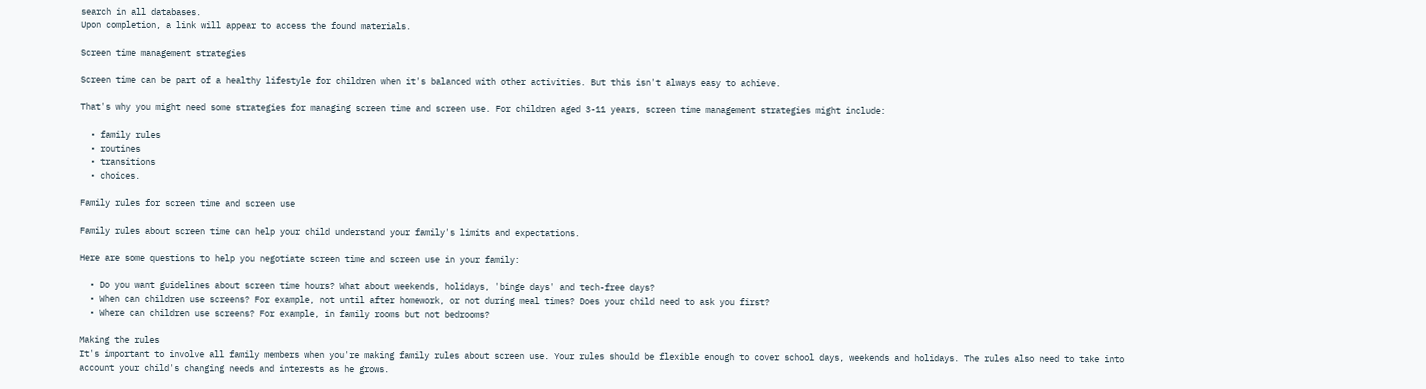search in all databases.
Upon completion, a link will appear to access the found materials.

Screen time management strategies

Screen time can be part of a healthy lifestyle for children when it's balanced with other activities. But this isn't always easy to achieve.

That's why you might need some strategies for managing screen time and screen use. For children aged 3-11 years, screen time management strategies might include:

  • family rules
  • routines
  • transitions
  • choices.

Family rules for screen time and screen use

Family rules about screen time can help your child understand your family's limits and expectations.

Here are some questions to help you negotiate screen time and screen use in your family:

  • Do you want guidelines about screen time hours? What about weekends, holidays, 'binge days' and tech-free days?
  • When can children use screens? For example, not until after homework, or not during meal times? Does your child need to ask you first?
  • Where can children use screens? For example, in family rooms but not bedrooms?

Making the rules
It's important to involve all family members when you're making family rules about screen use. Your rules should be flexible enough to cover school days, weekends and holidays. The rules also need to take into account your child's changing needs and interests as he grows.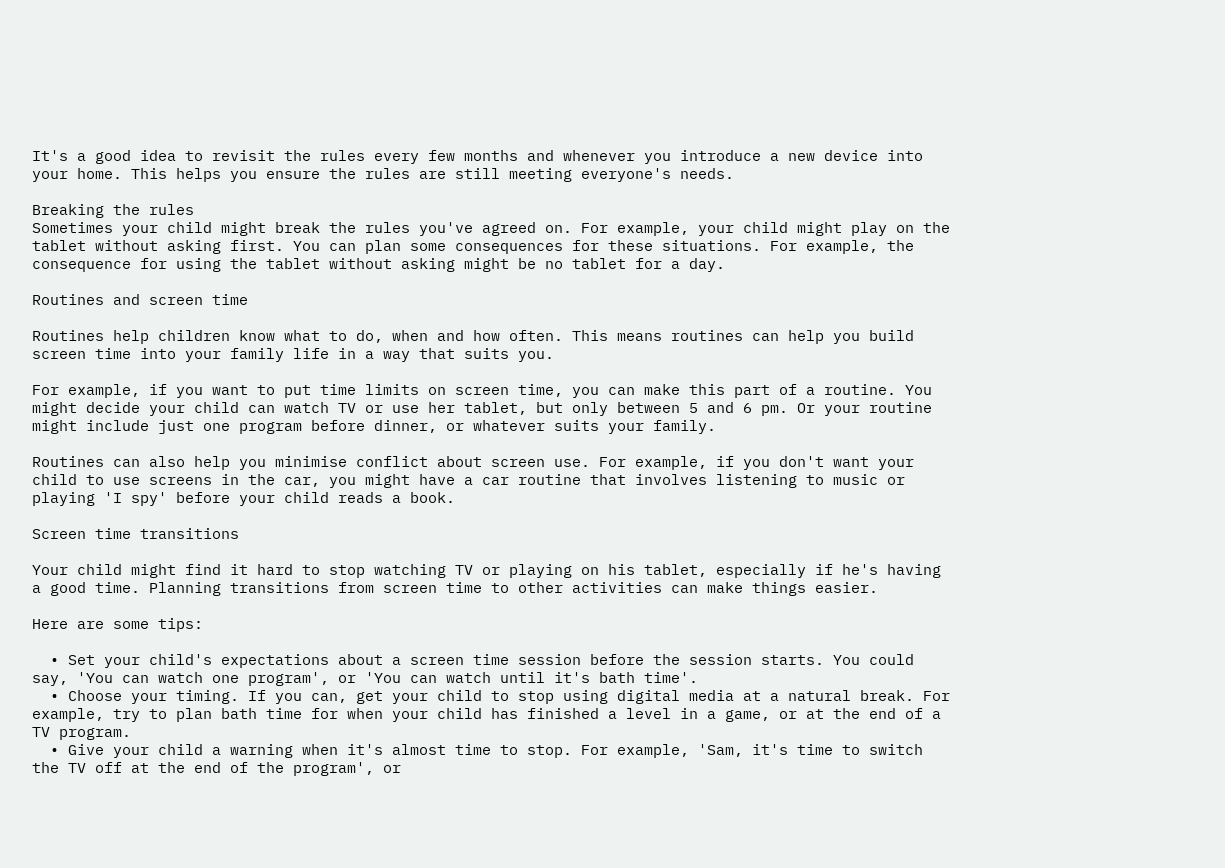It's a good idea to revisit the rules every few months and whenever you introduce a new device into your home. This helps you ensure the rules are still meeting everyone's needs.

Breaking the rules
Sometimes your child might break the rules you've agreed on. For example, your child might play on the tablet without asking first. You can plan some consequences for these situations. For example, the consequence for using the tablet without asking might be no tablet for a day.

Routines and screen time

Routines help children know what to do, when and how often. This means routines can help you build screen time into your family life in a way that suits you.

For example, if you want to put time limits on screen time, you can make this part of a routine. You might decide your child can watch TV or use her tablet, but only between 5 and 6 pm. Or your routine might include just one program before dinner, or whatever suits your family.

Routines can also help you minimise conflict about screen use. For example, if you don't want your child to use screens in the car, you might have a car routine that involves listening to music or playing 'I spy' before your child reads a book.

Screen time transitions

Your child might find it hard to stop watching TV or playing on his tablet, especially if he's having a good time. Planning transitions from screen time to other activities can make things easier.

Here are some tips:

  • Set your child's expectations about a screen time session before the session starts. You could say, 'You can watch one program', or 'You can watch until it's bath time'.
  • Choose your timing. If you can, get your child to stop using digital media at a natural break. For example, try to plan bath time for when your child has finished a level in a game, or at the end of a TV program.
  • Give your child a warning when it's almost time to stop. For example, 'Sam, it's time to switch the TV off at the end of the program', or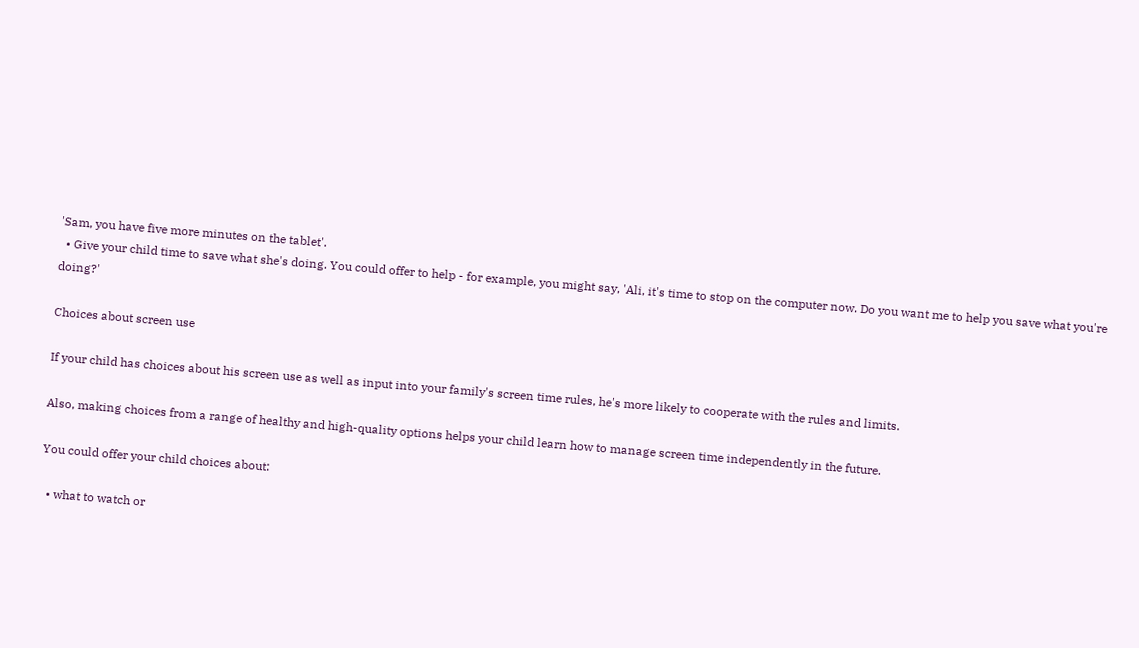'Sam, you have five more minutes on the tablet'.
  • Give your child time to save what she's doing. You could offer to help - for example, you might say, 'Ali, it's time to stop on the computer now. Do you want me to help you save what you're doing?'

Choices about screen use

If your child has choices about his screen use as well as input into your family's screen time rules, he's more likely to cooperate with the rules and limits.

Also, making choices from a range of healthy and high-quality options helps your child learn how to manage screen time independently in the future.

You could offer your child choices about:

  • what to watch or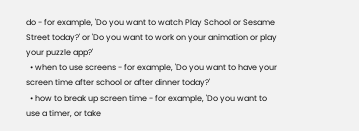do - for example, 'Do you want to watch Play School or Sesame Street today?' or 'Do you want to work on your animation or play your puzzle app?'
  • when to use screens - for example, 'Do you want to have your screen time after school or after dinner today?'
  • how to break up screen time - for example, 'Do you want to use a timer, or take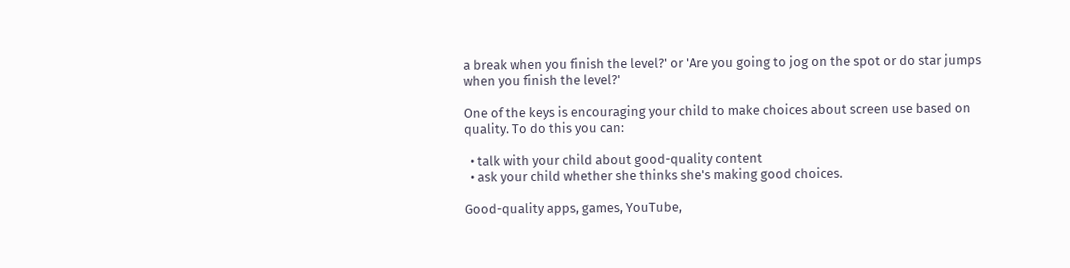a break when you finish the level?' or 'Are you going to jog on the spot or do star jumps when you finish the level?'

One of the keys is encouraging your child to make choices about screen use based on quality. To do this you can:

  • talk with your child about good-quality content
  • ask your child whether she thinks she's making good choices.

Good-quality apps, games, YouTube,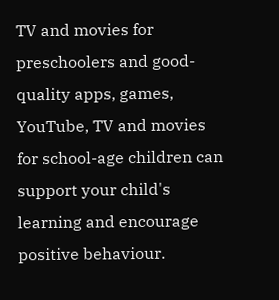TV and movies for preschoolers and good-quality apps, games, YouTube, TV and movies for school-age children can support your child's learning and encourage positive behaviour.